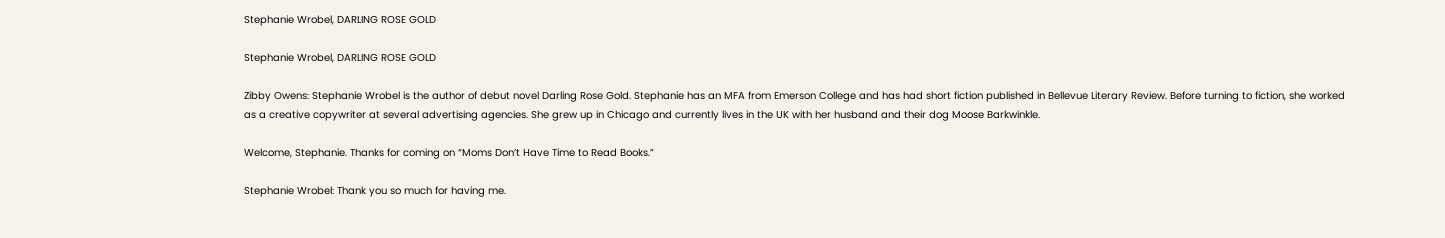Stephanie Wrobel, DARLING ROSE GOLD

Stephanie Wrobel, DARLING ROSE GOLD

Zibby Owens: Stephanie Wrobel is the author of debut novel Darling Rose Gold. Stephanie has an MFA from Emerson College and has had short fiction published in Bellevue Literary Review. Before turning to fiction, she worked as a creative copywriter at several advertising agencies. She grew up in Chicago and currently lives in the UK with her husband and their dog Moose Barkwinkle.

Welcome, Stephanie. Thanks for coming on “Moms Don’t Have Time to Read Books.”

Stephanie Wrobel: Thank you so much for having me.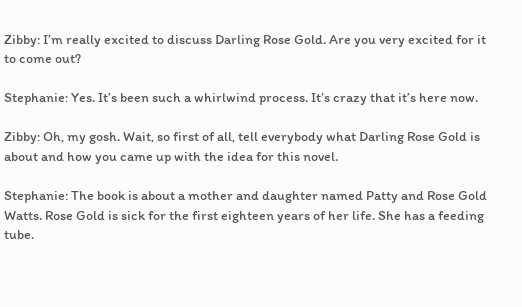Zibby: I’m really excited to discuss Darling Rose Gold. Are you very excited for it to come out?

Stephanie: Yes. It’s been such a whirlwind process. It’s crazy that it’s here now.

Zibby: Oh, my gosh. Wait, so first of all, tell everybody what Darling Rose Gold is about and how you came up with the idea for this novel.

Stephanie: The book is about a mother and daughter named Patty and Rose Gold Watts. Rose Gold is sick for the first eighteen years of her life. She has a feeding tube.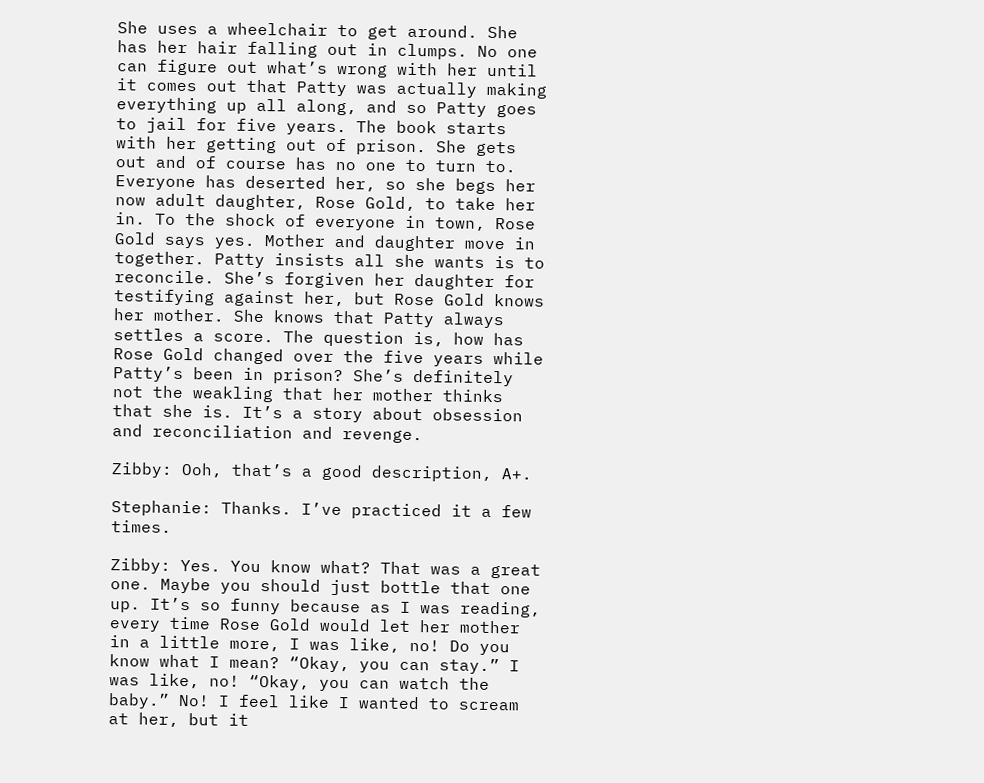She uses a wheelchair to get around. She has her hair falling out in clumps. No one can figure out what’s wrong with her until it comes out that Patty was actually making everything up all along, and so Patty goes to jail for five years. The book starts with her getting out of prison. She gets out and of course has no one to turn to. Everyone has deserted her, so she begs her now adult daughter, Rose Gold, to take her in. To the shock of everyone in town, Rose Gold says yes. Mother and daughter move in together. Patty insists all she wants is to reconcile. She’s forgiven her daughter for testifying against her, but Rose Gold knows her mother. She knows that Patty always settles a score. The question is, how has Rose Gold changed over the five years while Patty’s been in prison? She’s definitely not the weakling that her mother thinks that she is. It’s a story about obsession and reconciliation and revenge.

Zibby: Ooh, that’s a good description, A+.

Stephanie: Thanks. I’ve practiced it a few times.

Zibby: Yes. You know what? That was a great one. Maybe you should just bottle that one up. It’s so funny because as I was reading, every time Rose Gold would let her mother in a little more, I was like, no! Do you know what I mean? “Okay, you can stay.” I was like, no! “Okay, you can watch the baby.” No! I feel like I wanted to scream at her, but it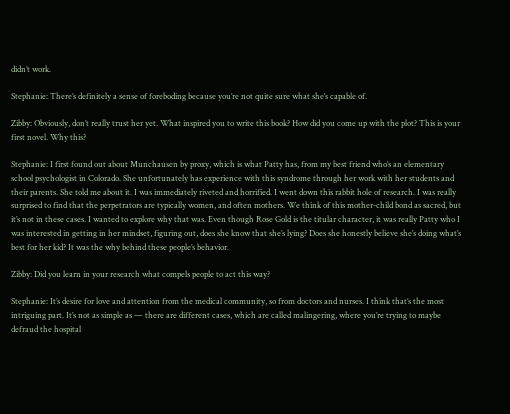didn’t work.

Stephanie: There’s definitely a sense of foreboding because you’re not quite sure what she’s capable of.

Zibby: Obviously, don’t really trust her yet. What inspired you to write this book? How did you come up with the plot? This is your first novel. Why this?

Stephanie: I first found out about Munchausen by proxy, which is what Patty has, from my best friend who’s an elementary school psychologist in Colorado. She unfortunately has experience with this syndrome through her work with her students and their parents. She told me about it. I was immediately riveted and horrified. I went down this rabbit hole of research. I was really surprised to find that the perpetrators are typically women, and often mothers. We think of this mother-child bond as sacred, but it’s not in these cases. I wanted to explore why that was. Even though Rose Gold is the titular character, it was really Patty who I was interested in getting in her mindset, figuring out, does she know that she’s lying? Does she honestly believe she’s doing what’s best for her kid? It was the why behind these people’s behavior.

Zibby: Did you learn in your research what compels people to act this way?

Stephanie: It’s desire for love and attention from the medical community, so from doctors and nurses. I think that’s the most intriguing part. It’s not as simple as — there are different cases, which are called malingering, where you’re trying to maybe defraud the hospital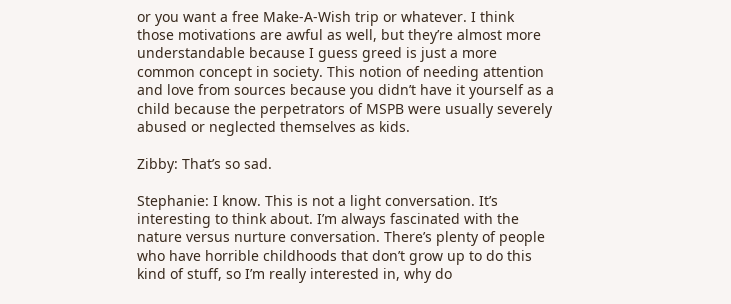or you want a free Make-A-Wish trip or whatever. I think those motivations are awful as well, but they’re almost more understandable because I guess greed is just a more common concept in society. This notion of needing attention and love from sources because you didn’t have it yourself as a child because the perpetrators of MSPB were usually severely abused or neglected themselves as kids.

Zibby: That’s so sad.

Stephanie: I know. This is not a light conversation. It’s interesting to think about. I’m always fascinated with the nature versus nurture conversation. There’s plenty of people who have horrible childhoods that don’t grow up to do this kind of stuff, so I’m really interested in, why do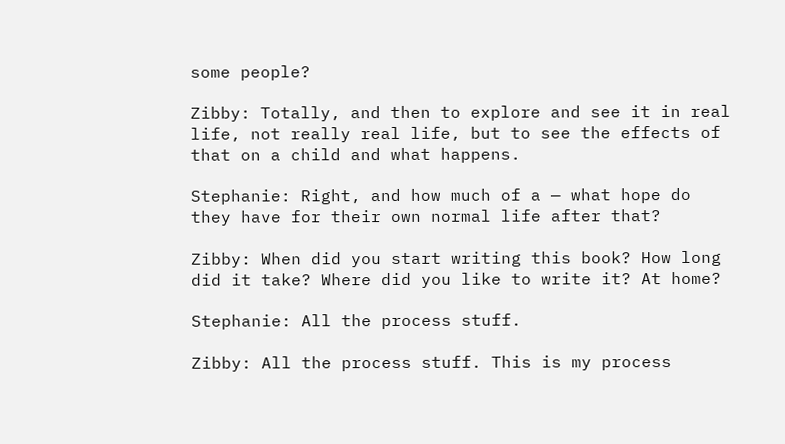some people?

Zibby: Totally, and then to explore and see it in real life, not really real life, but to see the effects of that on a child and what happens.

Stephanie: Right, and how much of a — what hope do they have for their own normal life after that?

Zibby: When did you start writing this book? How long did it take? Where did you like to write it? At home?

Stephanie: All the process stuff.

Zibby: All the process stuff. This is my process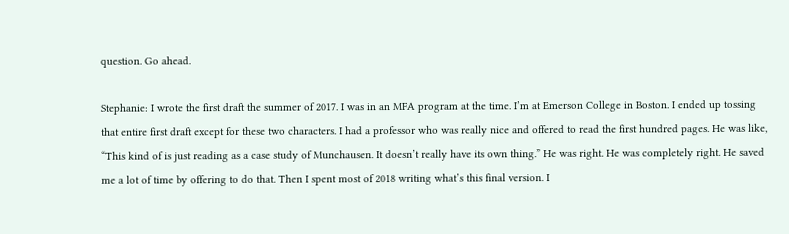question. Go ahead.

Stephanie: I wrote the first draft the summer of 2017. I was in an MFA program at the time. I’m at Emerson College in Boston. I ended up tossing that entire first draft except for these two characters. I had a professor who was really nice and offered to read the first hundred pages. He was like, “This kind of is just reading as a case study of Munchausen. It doesn’t really have its own thing.” He was right. He was completely right. He saved me a lot of time by offering to do that. Then I spent most of 2018 writing what’s this final version. I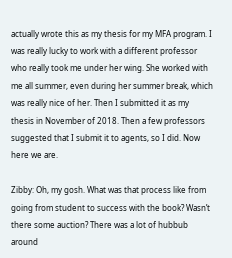actually wrote this as my thesis for my MFA program. I was really lucky to work with a different professor who really took me under her wing. She worked with me all summer, even during her summer break, which was really nice of her. Then I submitted it as my thesis in November of 2018. Then a few professors suggested that I submit it to agents, so I did. Now here we are.

Zibby: Oh, my gosh. What was that process like from going from student to success with the book? Wasn’t there some auction? There was a lot of hubbub around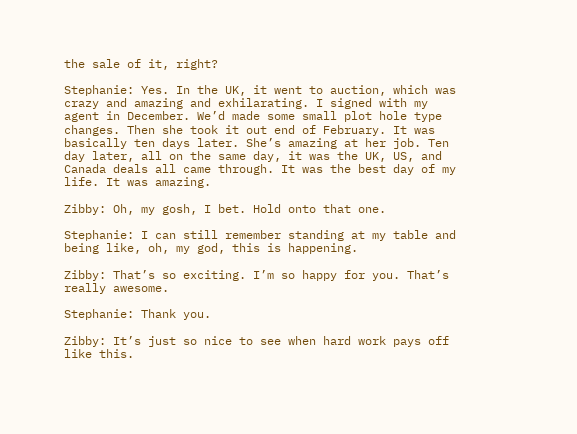the sale of it, right?

Stephanie: Yes. In the UK, it went to auction, which was crazy and amazing and exhilarating. I signed with my agent in December. We’d made some small plot hole type changes. Then she took it out end of February. It was basically ten days later. She’s amazing at her job. Ten day later, all on the same day, it was the UK, US, and Canada deals all came through. It was the best day of my life. It was amazing.

Zibby: Oh, my gosh, I bet. Hold onto that one.

Stephanie: I can still remember standing at my table and being like, oh, my god, this is happening.

Zibby: That’s so exciting. I’m so happy for you. That’s really awesome.

Stephanie: Thank you.

Zibby: It’s just so nice to see when hard work pays off like this.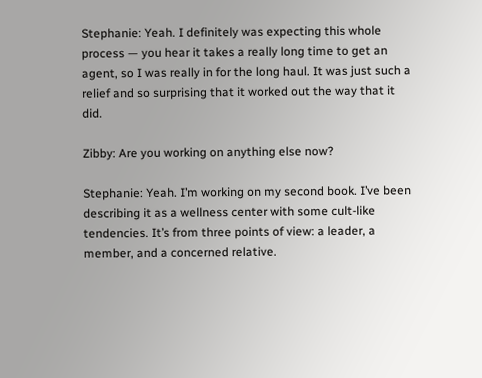Stephanie: Yeah. I definitely was expecting this whole process — you hear it takes a really long time to get an agent, so I was really in for the long haul. It was just such a relief and so surprising that it worked out the way that it did.

Zibby: Are you working on anything else now?

Stephanie: Yeah. I’m working on my second book. I’ve been describing it as a wellness center with some cult-like tendencies. It’s from three points of view: a leader, a member, and a concerned relative.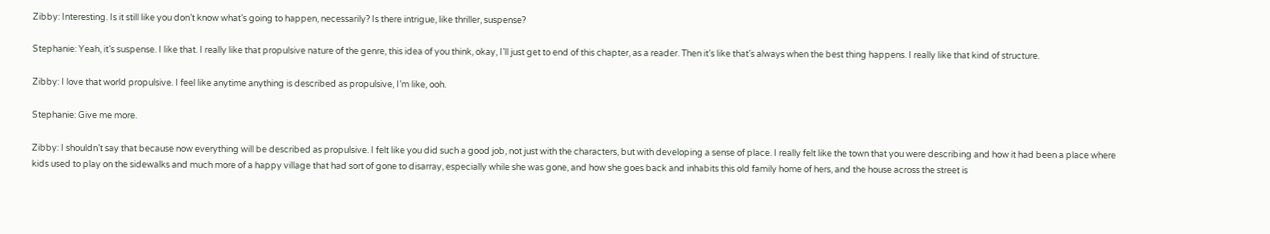Zibby: Interesting. Is it still like you don’t know what’s going to happen, necessarily? Is there intrigue, like thriller, suspense?

Stephanie: Yeah, it’s suspense. I like that. I really like that propulsive nature of the genre, this idea of you think, okay, I’ll just get to end of this chapter, as a reader. Then it’s like that’s always when the best thing happens. I really like that kind of structure.

Zibby: I love that world propulsive. I feel like anytime anything is described as propulsive, I’m like, ooh.

Stephanie: Give me more.

Zibby: I shouldn’t say that because now everything will be described as propulsive. I felt like you did such a good job, not just with the characters, but with developing a sense of place. I really felt like the town that you were describing and how it had been a place where kids used to play on the sidewalks and much more of a happy village that had sort of gone to disarray, especially while she was gone, and how she goes back and inhabits this old family home of hers, and the house across the street is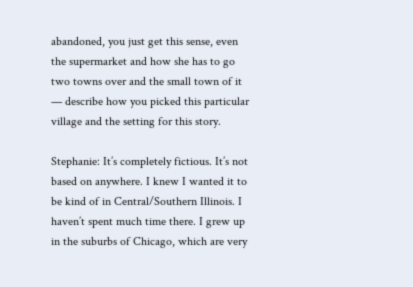abandoned, you just get this sense, even the supermarket and how she has to go two towns over and the small town of it — describe how you picked this particular village and the setting for this story.

Stephanie: It’s completely fictious. It’s not based on anywhere. I knew I wanted it to be kind of in Central/Southern Illinois. I haven’t spent much time there. I grew up in the suburbs of Chicago, which are very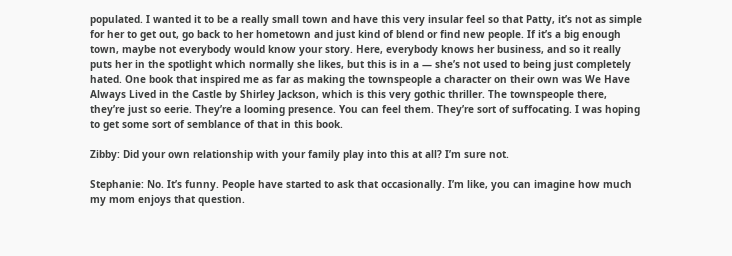populated. I wanted it to be a really small town and have this very insular feel so that Patty, it’s not as simple for her to get out, go back to her hometown and just kind of blend or find new people. If it’s a big enough town, maybe not everybody would know your story. Here, everybody knows her business, and so it really puts her in the spotlight which normally she likes, but this is in a — she’s not used to being just completely hated. One book that inspired me as far as making the townspeople a character on their own was We Have Always Lived in the Castle by Shirley Jackson, which is this very gothic thriller. The townspeople there, they’re just so eerie. They’re a looming presence. You can feel them. They’re sort of suffocating. I was hoping to get some sort of semblance of that in this book.

Zibby: Did your own relationship with your family play into this at all? I’m sure not.

Stephanie: No. It’s funny. People have started to ask that occasionally. I’m like, you can imagine how much my mom enjoys that question.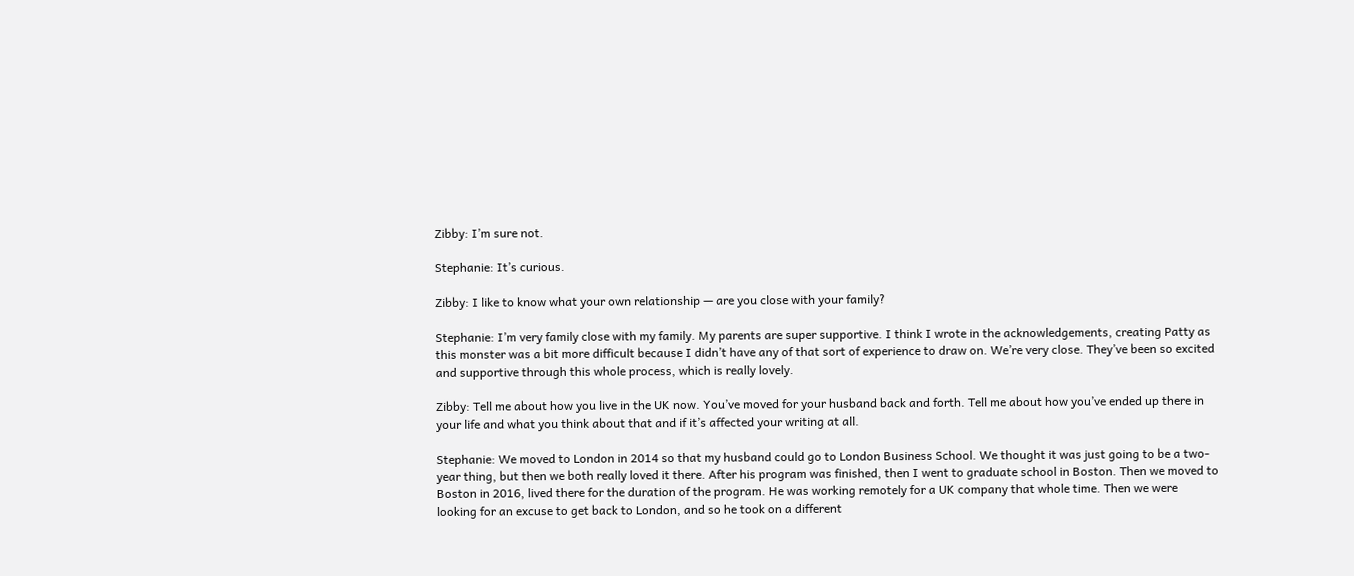Zibby: I’m sure not.

Stephanie: It’s curious.

Zibby: I like to know what your own relationship — are you close with your family?

Stephanie: I’m very family close with my family. My parents are super supportive. I think I wrote in the acknowledgements, creating Patty as this monster was a bit more difficult because I didn’t have any of that sort of experience to draw on. We’re very close. They’ve been so excited and supportive through this whole process, which is really lovely.

Zibby: Tell me about how you live in the UK now. You’ve moved for your husband back and forth. Tell me about how you’ve ended up there in your life and what you think about that and if it’s affected your writing at all.

Stephanie: We moved to London in 2014 so that my husband could go to London Business School. We thought it was just going to be a two-year thing, but then we both really loved it there. After his program was finished, then I went to graduate school in Boston. Then we moved to Boston in 2016, lived there for the duration of the program. He was working remotely for a UK company that whole time. Then we were looking for an excuse to get back to London, and so he took on a different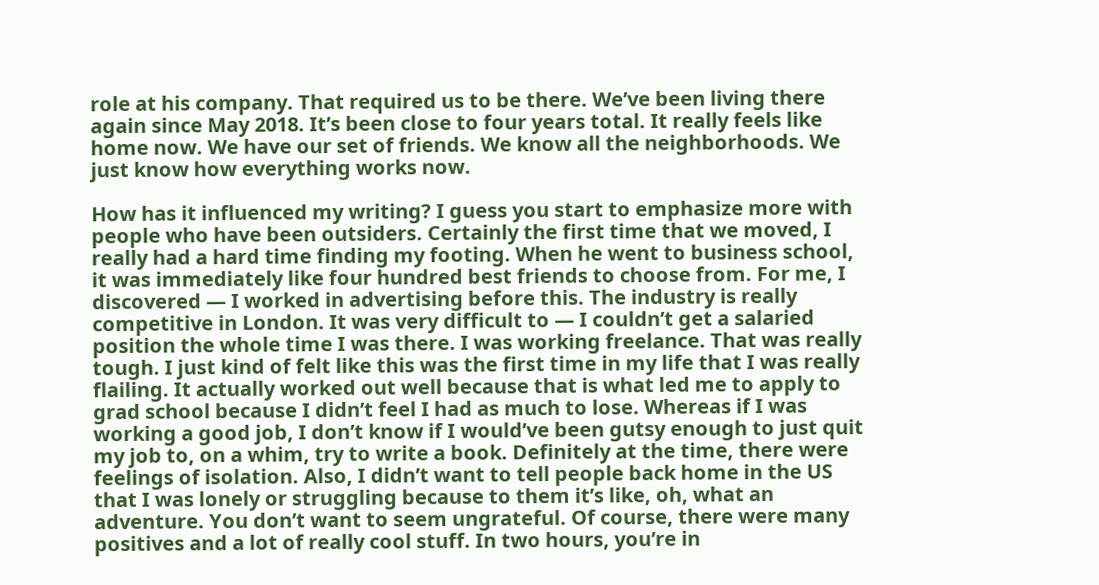role at his company. That required us to be there. We’ve been living there again since May 2018. It’s been close to four years total. It really feels like home now. We have our set of friends. We know all the neighborhoods. We just know how everything works now.

How has it influenced my writing? I guess you start to emphasize more with people who have been outsiders. Certainly the first time that we moved, I really had a hard time finding my footing. When he went to business school, it was immediately like four hundred best friends to choose from. For me, I discovered — I worked in advertising before this. The industry is really competitive in London. It was very difficult to — I couldn’t get a salaried position the whole time I was there. I was working freelance. That was really tough. I just kind of felt like this was the first time in my life that I was really flailing. It actually worked out well because that is what led me to apply to grad school because I didn’t feel I had as much to lose. Whereas if I was working a good job, I don’t know if I would’ve been gutsy enough to just quit my job to, on a whim, try to write a book. Definitely at the time, there were feelings of isolation. Also, I didn’t want to tell people back home in the US that I was lonely or struggling because to them it’s like, oh, what an adventure. You don’t want to seem ungrateful. Of course, there were many positives and a lot of really cool stuff. In two hours, you’re in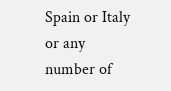Spain or Italy or any number of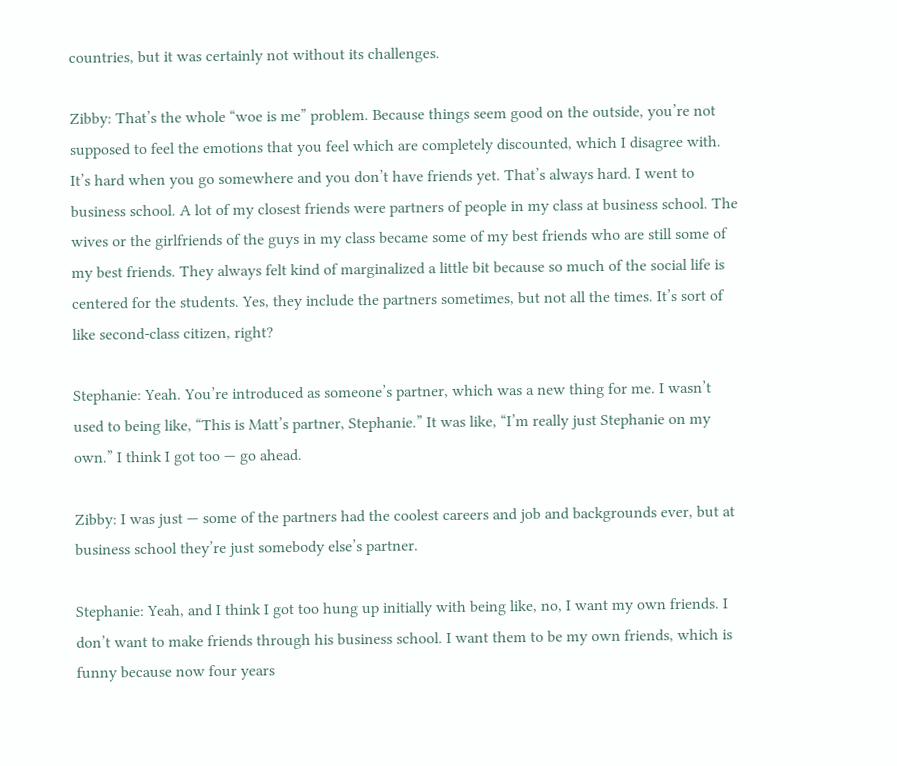countries, but it was certainly not without its challenges.

Zibby: That’s the whole “woe is me” problem. Because things seem good on the outside, you’re not supposed to feel the emotions that you feel which are completely discounted, which I disagree with. It’s hard when you go somewhere and you don’t have friends yet. That’s always hard. I went to business school. A lot of my closest friends were partners of people in my class at business school. The wives or the girlfriends of the guys in my class became some of my best friends who are still some of my best friends. They always felt kind of marginalized a little bit because so much of the social life is centered for the students. Yes, they include the partners sometimes, but not all the times. It’s sort of like second-class citizen, right?

Stephanie: Yeah. You’re introduced as someone’s partner, which was a new thing for me. I wasn’t used to being like, “This is Matt’s partner, Stephanie.” It was like, “I’m really just Stephanie on my own.” I think I got too — go ahead.

Zibby: I was just — some of the partners had the coolest careers and job and backgrounds ever, but at business school they’re just somebody else’s partner.

Stephanie: Yeah, and I think I got too hung up initially with being like, no, I want my own friends. I don’t want to make friends through his business school. I want them to be my own friends, which is funny because now four years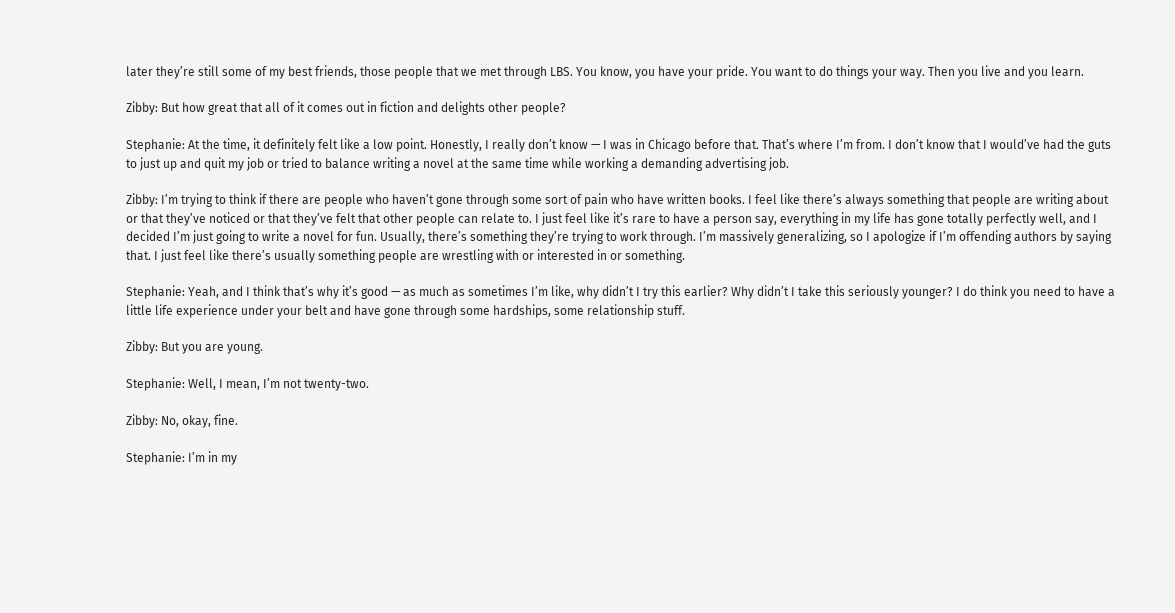later they’re still some of my best friends, those people that we met through LBS. You know, you have your pride. You want to do things your way. Then you live and you learn.

Zibby: But how great that all of it comes out in fiction and delights other people?

Stephanie: At the time, it definitely felt like a low point. Honestly, I really don’t know — I was in Chicago before that. That’s where I’m from. I don’t know that I would’ve had the guts to just up and quit my job or tried to balance writing a novel at the same time while working a demanding advertising job.

Zibby: I’m trying to think if there are people who haven’t gone through some sort of pain who have written books. I feel like there’s always something that people are writing about or that they’ve noticed or that they’ve felt that other people can relate to. I just feel like it’s rare to have a person say, everything in my life has gone totally perfectly well, and I decided I’m just going to write a novel for fun. Usually, there’s something they’re trying to work through. I’m massively generalizing, so I apologize if I’m offending authors by saying that. I just feel like there’s usually something people are wrestling with or interested in or something.

Stephanie: Yeah, and I think that’s why it’s good — as much as sometimes I’m like, why didn’t I try this earlier? Why didn’t I take this seriously younger? I do think you need to have a little life experience under your belt and have gone through some hardships, some relationship stuff.

Zibby: But you are young.

Stephanie: Well, I mean, I’m not twenty-two.

Zibby: No, okay, fine.

Stephanie: I’m in my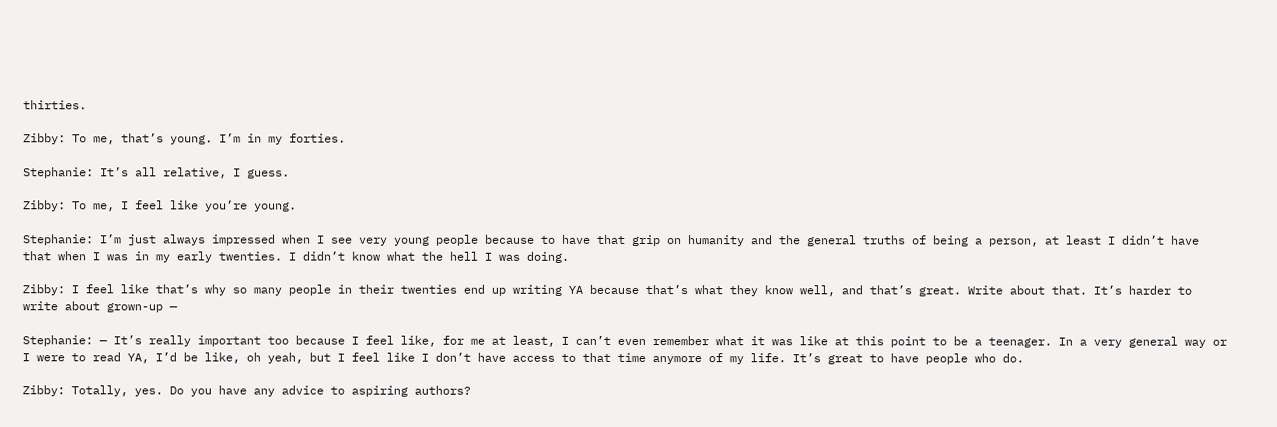thirties.

Zibby: To me, that’s young. I’m in my forties.

Stephanie: It’s all relative, I guess.

Zibby: To me, I feel like you’re young.

Stephanie: I’m just always impressed when I see very young people because to have that grip on humanity and the general truths of being a person, at least I didn’t have that when I was in my early twenties. I didn’t know what the hell I was doing.

Zibby: I feel like that’s why so many people in their twenties end up writing YA because that’s what they know well, and that’s great. Write about that. It’s harder to write about grown-up —

Stephanie: — It’s really important too because I feel like, for me at least, I can’t even remember what it was like at this point to be a teenager. In a very general way or I were to read YA, I’d be like, oh yeah, but I feel like I don’t have access to that time anymore of my life. It’s great to have people who do.

Zibby: Totally, yes. Do you have any advice to aspiring authors?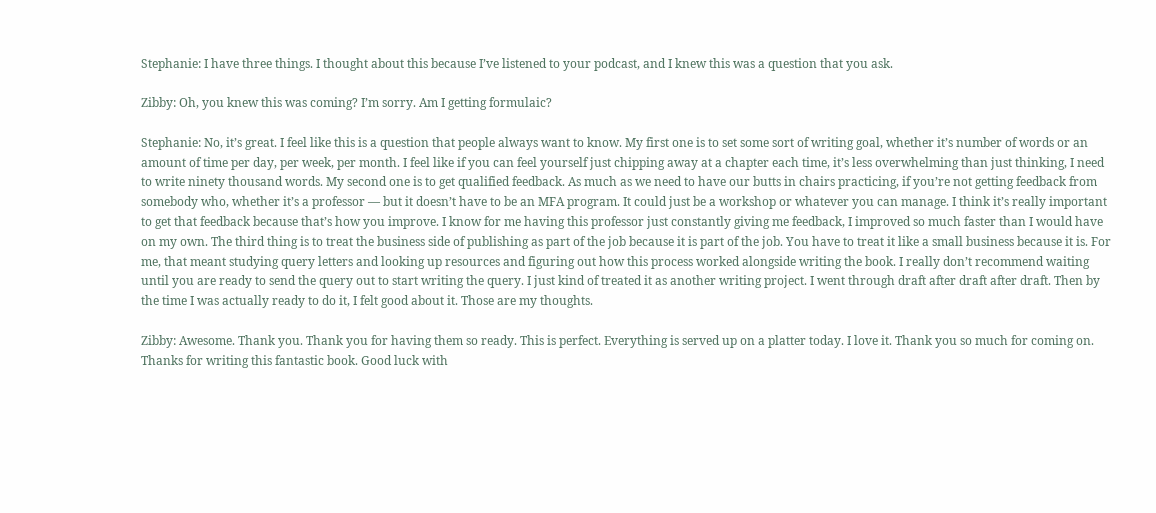Stephanie: I have three things. I thought about this because I’ve listened to your podcast, and I knew this was a question that you ask.

Zibby: Oh, you knew this was coming? I’m sorry. Am I getting formulaic?

Stephanie: No, it’s great. I feel like this is a question that people always want to know. My first one is to set some sort of writing goal, whether it’s number of words or an amount of time per day, per week, per month. I feel like if you can feel yourself just chipping away at a chapter each time, it’s less overwhelming than just thinking, I need to write ninety thousand words. My second one is to get qualified feedback. As much as we need to have our butts in chairs practicing, if you’re not getting feedback from somebody who, whether it’s a professor — but it doesn’t have to be an MFA program. It could just be a workshop or whatever you can manage. I think it’s really important to get that feedback because that’s how you improve. I know for me having this professor just constantly giving me feedback, I improved so much faster than I would have on my own. The third thing is to treat the business side of publishing as part of the job because it is part of the job. You have to treat it like a small business because it is. For me, that meant studying query letters and looking up resources and figuring out how this process worked alongside writing the book. I really don’t recommend waiting until you are ready to send the query out to start writing the query. I just kind of treated it as another writing project. I went through draft after draft after draft. Then by the time I was actually ready to do it, I felt good about it. Those are my thoughts.

Zibby: Awesome. Thank you. Thank you for having them so ready. This is perfect. Everything is served up on a platter today. I love it. Thank you so much for coming on. Thanks for writing this fantastic book. Good luck with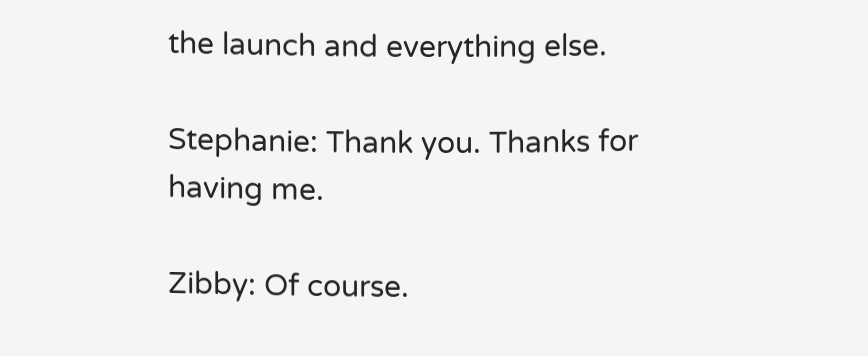the launch and everything else.

Stephanie: Thank you. Thanks for having me.

Zibby: Of course.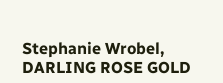Stephanie Wrobel, DARLING ROSE GOLD